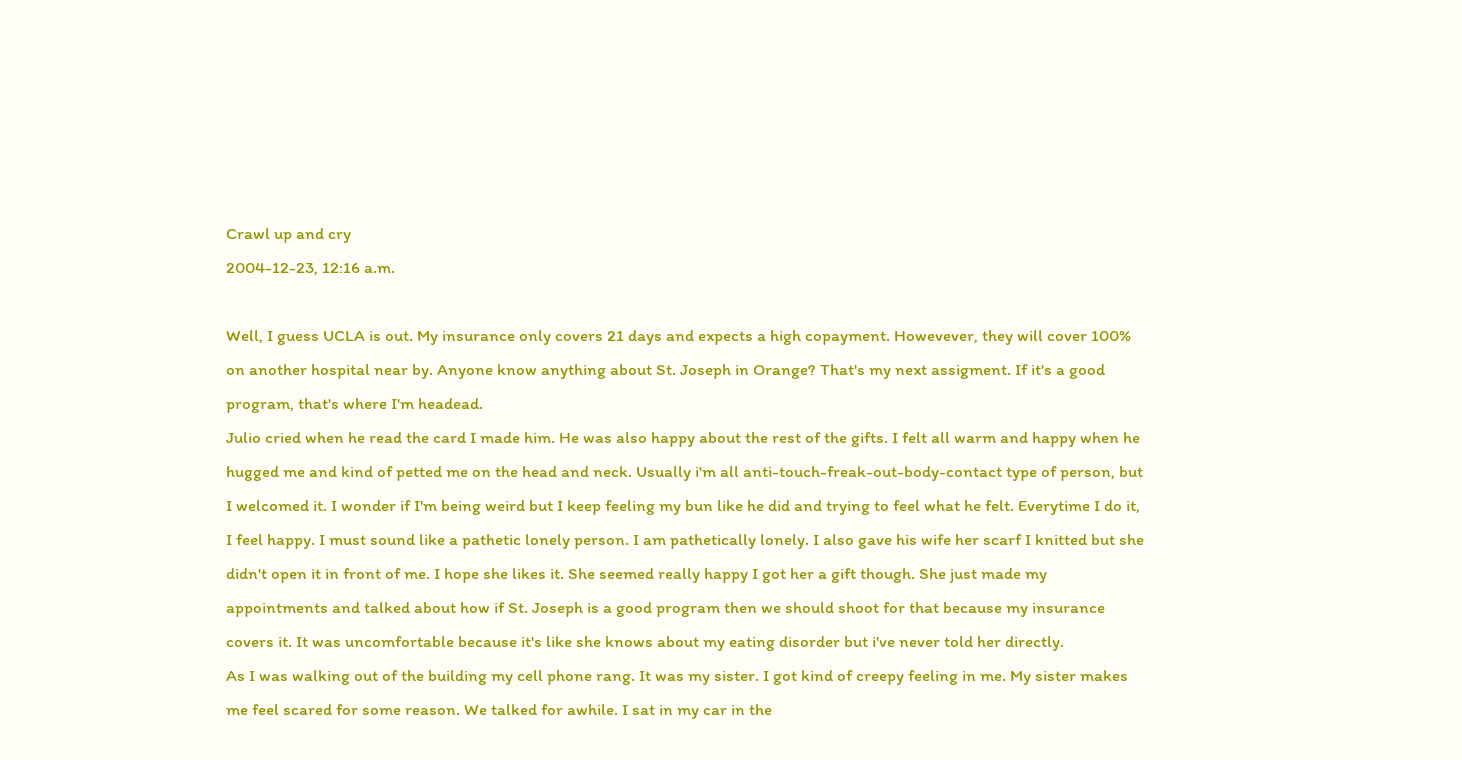Crawl up and cry
2004-12-23, 12:16 a.m.

Well, I guess UCLA is out. My insurance only covers 21 days and expects a high copayment. Howevever, they will cover 100% on another hospital near by. Anyone know anything about St. Joseph in Orange? That's my next assigment. If it's a good program, that's where I'm headead.
Julio cried when he read the card I made him. He was also happy about the rest of the gifts. I felt all warm and happy when he hugged me and kind of petted me on the head and neck. Usually i'm all anti-touch-freak-out-body-contact type of person, but I welcomed it. I wonder if I'm being weird but I keep feeling my bun like he did and trying to feel what he felt. Everytime I do it, I feel happy. I must sound like a pathetic lonely person. I am pathetically lonely. I also gave his wife her scarf I knitted but she didn't open it in front of me. I hope she likes it. She seemed really happy I got her a gift though. She just made my appointments and talked about how if St. Joseph is a good program then we should shoot for that because my insurance covers it. It was uncomfortable because it's like she knows about my eating disorder but i've never told her directly.
As I was walking out of the building my cell phone rang. It was my sister. I got kind of creepy feeling in me. My sister makes me feel scared for some reason. We talked for awhile. I sat in my car in the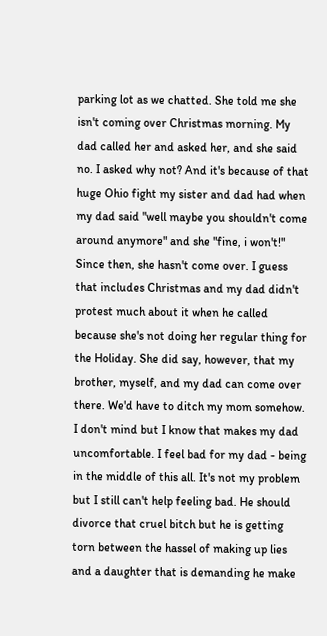parking lot as we chatted. She told me she isn't coming over Christmas morning. My dad called her and asked her, and she said no. I asked why not? And it's because of that huge Ohio fight my sister and dad had when my dad said "well maybe you shouldn't come around anymore" and she "fine, i won't!" Since then, she hasn't come over. I guess that includes Christmas and my dad didn't protest much about it when he called because she's not doing her regular thing for the Holiday. She did say, however, that my brother, myself, and my dad can come over there. We'd have to ditch my mom somehow. I don't mind but I know that makes my dad uncomfortable. I feel bad for my dad - being in the middle of this all. It's not my problem but I still can't help feeling bad. He should divorce that cruel bitch but he is getting torn between the hassel of making up lies and a daughter that is demanding he make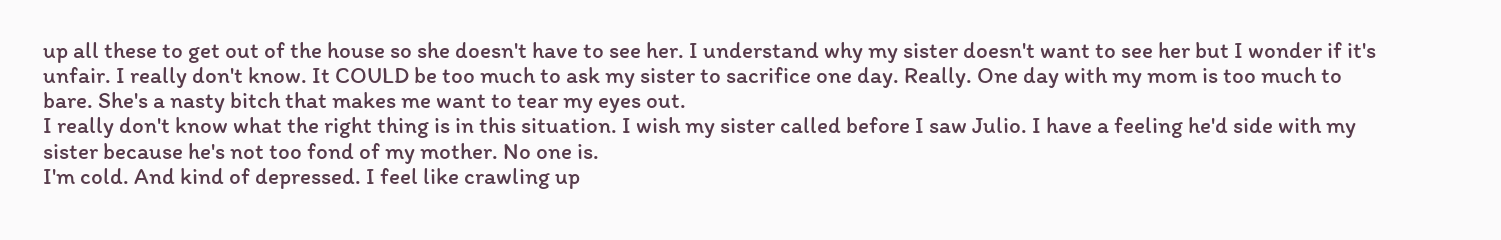up all these to get out of the house so she doesn't have to see her. I understand why my sister doesn't want to see her but I wonder if it's unfair. I really don't know. It COULD be too much to ask my sister to sacrifice one day. Really. One day with my mom is too much to bare. She's a nasty bitch that makes me want to tear my eyes out.
I really don't know what the right thing is in this situation. I wish my sister called before I saw Julio. I have a feeling he'd side with my sister because he's not too fond of my mother. No one is.
I'm cold. And kind of depressed. I feel like crawling up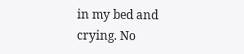in my bed and crying. No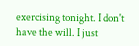exercising tonight. I don't have the will. I just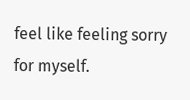feel like feeling sorry for myself.